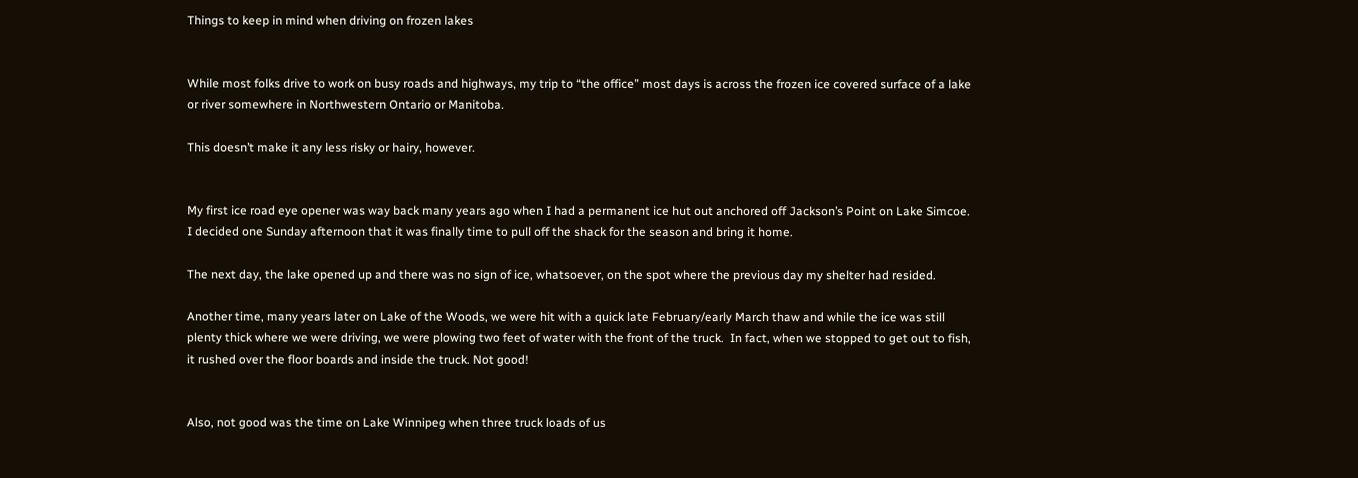Things to keep in mind when driving on frozen lakes


While most folks drive to work on busy roads and highways, my trip to “the office” most days is across the frozen ice covered surface of a lake or river somewhere in Northwestern Ontario or Manitoba.

This doesn’t make it any less risky or hairy, however.


My first ice road eye opener was way back many years ago when I had a permanent ice hut out anchored off Jackson’s Point on Lake Simcoe. I decided one Sunday afternoon that it was finally time to pull off the shack for the season and bring it home.

The next day, the lake opened up and there was no sign of ice, whatsoever, on the spot where the previous day my shelter had resided.

Another time, many years later on Lake of the Woods, we were hit with a quick late February/early March thaw and while the ice was still plenty thick where we were driving, we were plowing two feet of water with the front of the truck.  In fact, when we stopped to get out to fish, it rushed over the floor boards and inside the truck. Not good!


Also, not good was the time on Lake Winnipeg when three truck loads of us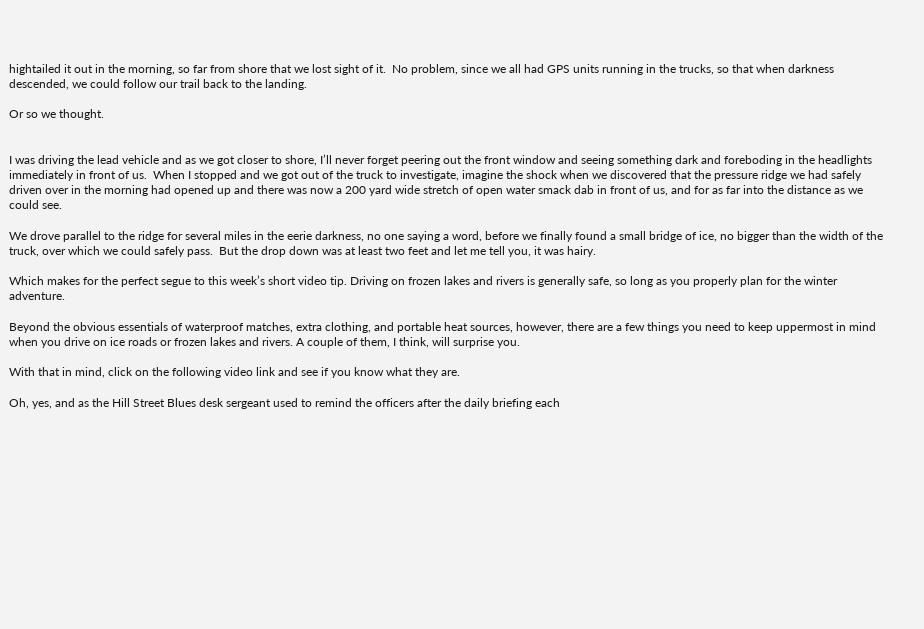hightailed it out in the morning, so far from shore that we lost sight of it.  No problem, since we all had GPS units running in the trucks, so that when darkness descended, we could follow our trail back to the landing.

Or so we thought.


I was driving the lead vehicle and as we got closer to shore, I’ll never forget peering out the front window and seeing something dark and foreboding in the headlights immediately in front of us.  When I stopped and we got out of the truck to investigate, imagine the shock when we discovered that the pressure ridge we had safely driven over in the morning had opened up and there was now a 200 yard wide stretch of open water smack dab in front of us, and for as far into the distance as we could see.

We drove parallel to the ridge for several miles in the eerie darkness, no one saying a word, before we finally found a small bridge of ice, no bigger than the width of the truck, over which we could safely pass.  But the drop down was at least two feet and let me tell you, it was hairy.

Which makes for the perfect segue to this week’s short video tip. Driving on frozen lakes and rivers is generally safe, so long as you properly plan for the winter adventure.

Beyond the obvious essentials of waterproof matches, extra clothing, and portable heat sources, however, there are a few things you need to keep uppermost in mind when you drive on ice roads or frozen lakes and rivers. A couple of them, I think, will surprise you.

With that in mind, click on the following video link and see if you know what they are.

Oh, yes, and as the Hill Street Blues desk sergeant used to remind the officers after the daily briefing each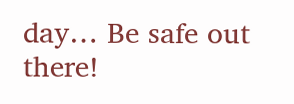day… Be safe out there!